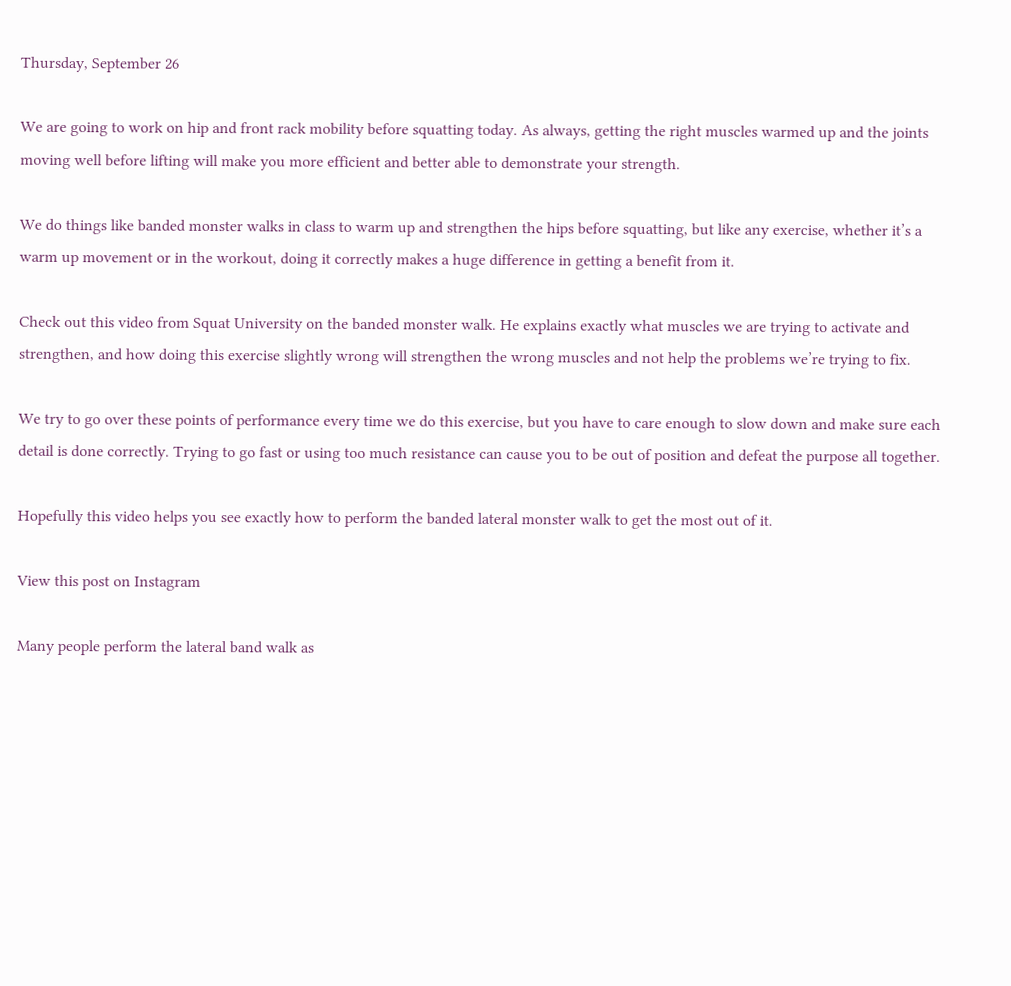Thursday, September 26

We are going to work on hip and front rack mobility before squatting today. As always, getting the right muscles warmed up and the joints moving well before lifting will make you more efficient and better able to demonstrate your strength.

We do things like banded monster walks in class to warm up and strengthen the hips before squatting, but like any exercise, whether it’s a warm up movement or in the workout, doing it correctly makes a huge difference in getting a benefit from it.

Check out this video from Squat University on the banded monster walk. He explains exactly what muscles we are trying to activate and strengthen, and how doing this exercise slightly wrong will strengthen the wrong muscles and not help the problems we’re trying to fix.

We try to go over these points of performance every time we do this exercise, but you have to care enough to slow down and make sure each detail is done correctly. Trying to go fast or using too much resistance can cause you to be out of position and defeat the purpose all together.

Hopefully this video helps you see exactly how to perform the banded lateral monster walk to get the most out of it.

View this post on Instagram

Many people perform the lateral band walk as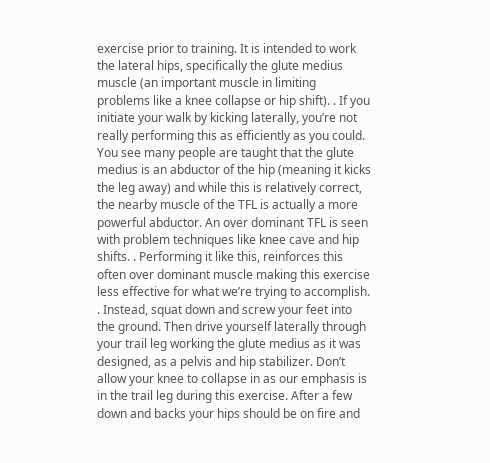exercise prior to training. It is intended to work the lateral hips, specifically the glute medius muscle (an important muscle in limiting problems like a knee collapse or hip shift). . If you initiate your walk by kicking laterally, you’re not really performing this as efficiently as you could. You see many people are taught that the glute medius is an abductor of the hip (meaning it kicks the leg away) and while this is relatively correct, the nearby muscle of the TFL is actually a more powerful abductor. An over dominant TFL is seen with problem techniques like knee cave and hip shifts. . Performing it like this, reinforces this often over dominant muscle making this exercise less effective for what we’re trying to accomplish. . Instead, squat down and screw your feet into the ground. Then drive yourself laterally through your trail leg working the glute medius as it was designed, as a pelvis and hip stabilizer. Don’t allow your knee to collapse in as our emphasis is in the trail leg during this exercise. After a few down and backs your hips should be on fire and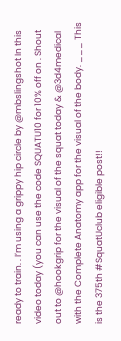ready to train. . I’m using a grippy hip circle by @mbslingshot In this video today (you can use the code SQUATU10 for 10% off on . Shout out to @hookgrip for the visual of the squat today & @3d4medical with the Complete Anatomy app for the visual of the body. ___ This is the 375th #SquatUclub eligible post!!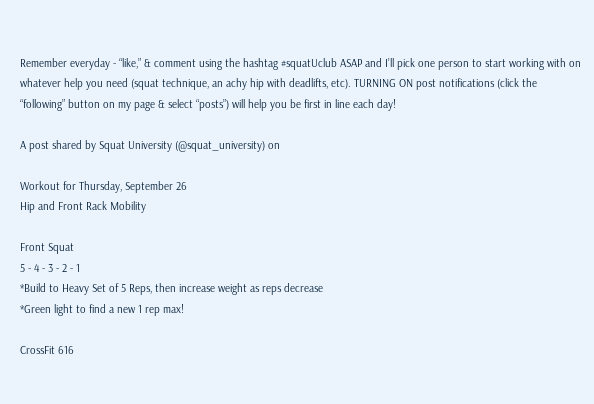Remember everyday - “like,” & comment using the hashtag #squatUclub ASAP and I’ll pick one person to start working with on whatever help you need (squat technique, an achy hip with deadlifts, etc). TURNING ON post notifications (click the “following” button on my page & select “posts”) will help you be first in line each day!

A post shared by Squat University (@squat_university) on

Workout for Thursday, September 26
Hip and Front Rack Mobility

Front Squat
5 - 4 - 3 - 2 - 1
*Build to Heavy Set of 5 Reps, then increase weight as reps decrease
*Green light to find a new 1 rep max!

CrossFit 616